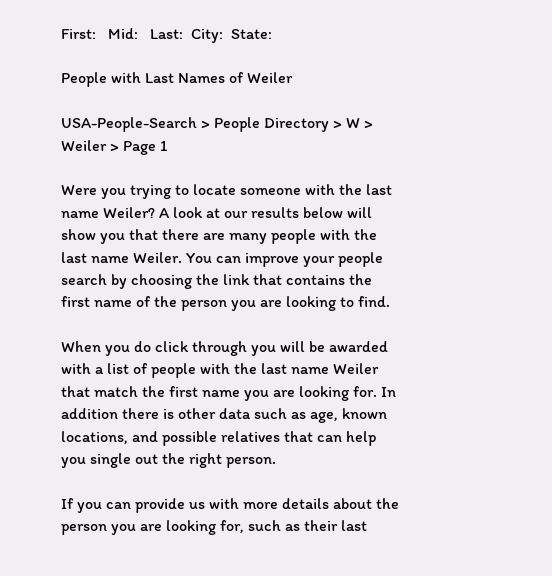First:   Mid:   Last:  City:  State:

People with Last Names of Weiler

USA-People-Search > People Directory > W > Weiler > Page 1

Were you trying to locate someone with the last name Weiler? A look at our results below will show you that there are many people with the last name Weiler. You can improve your people search by choosing the link that contains the first name of the person you are looking to find.

When you do click through you will be awarded with a list of people with the last name Weiler that match the first name you are looking for. In addition there is other data such as age, known locations, and possible relatives that can help you single out the right person.

If you can provide us with more details about the person you are looking for, such as their last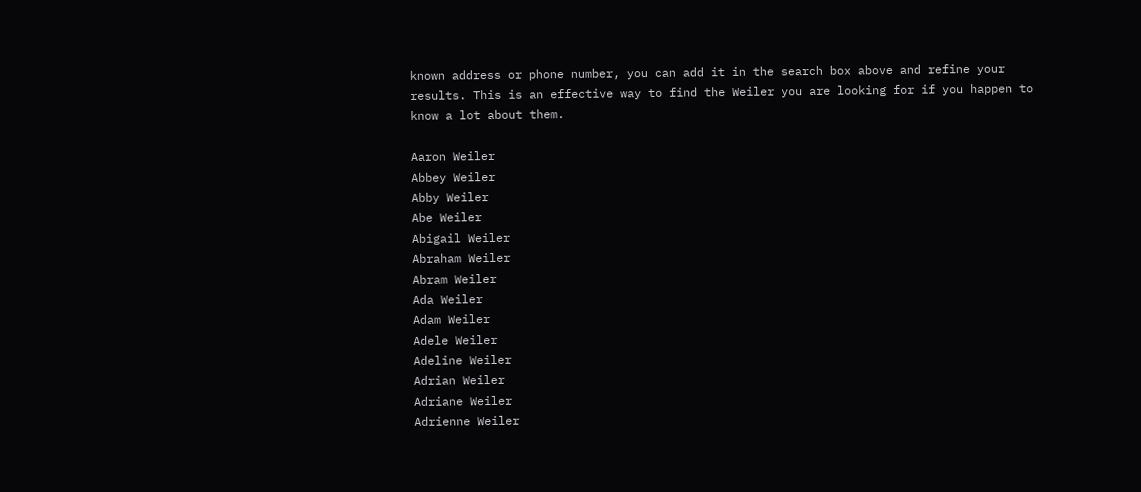known address or phone number, you can add it in the search box above and refine your results. This is an effective way to find the Weiler you are looking for if you happen to know a lot about them.

Aaron Weiler
Abbey Weiler
Abby Weiler
Abe Weiler
Abigail Weiler
Abraham Weiler
Abram Weiler
Ada Weiler
Adam Weiler
Adele Weiler
Adeline Weiler
Adrian Weiler
Adriane Weiler
Adrienne Weiler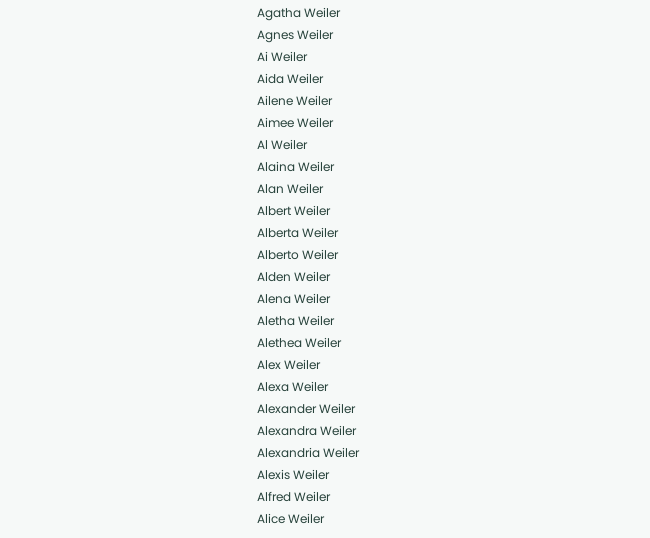Agatha Weiler
Agnes Weiler
Ai Weiler
Aida Weiler
Ailene Weiler
Aimee Weiler
Al Weiler
Alaina Weiler
Alan Weiler
Albert Weiler
Alberta Weiler
Alberto Weiler
Alden Weiler
Alena Weiler
Aletha Weiler
Alethea Weiler
Alex Weiler
Alexa Weiler
Alexander Weiler
Alexandra Weiler
Alexandria Weiler
Alexis Weiler
Alfred Weiler
Alice Weiler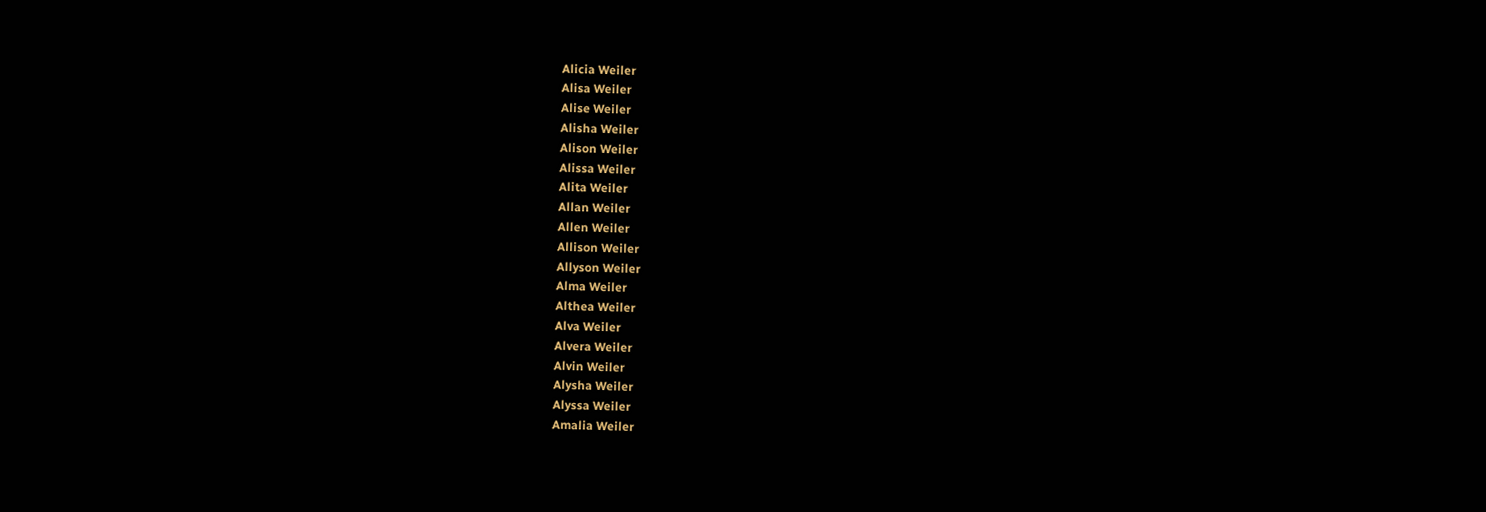Alicia Weiler
Alisa Weiler
Alise Weiler
Alisha Weiler
Alison Weiler
Alissa Weiler
Alita Weiler
Allan Weiler
Allen Weiler
Allison Weiler
Allyson Weiler
Alma Weiler
Althea Weiler
Alva Weiler
Alvera Weiler
Alvin Weiler
Alysha Weiler
Alyssa Weiler
Amalia Weiler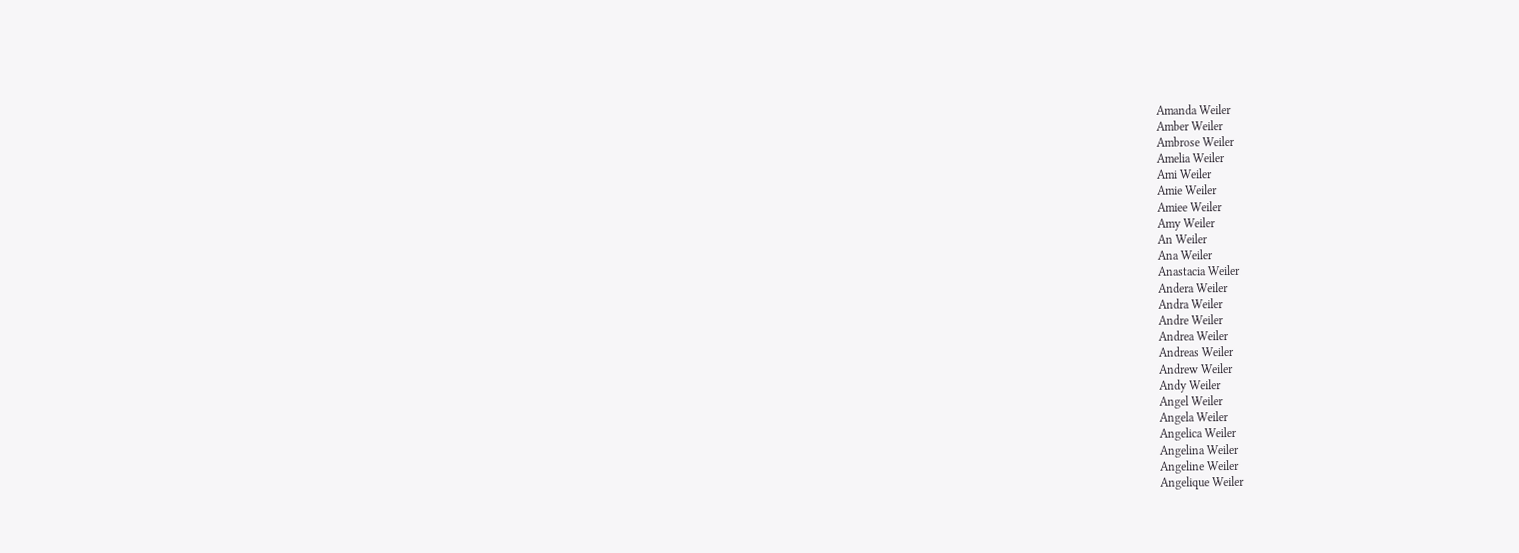Amanda Weiler
Amber Weiler
Ambrose Weiler
Amelia Weiler
Ami Weiler
Amie Weiler
Amiee Weiler
Amy Weiler
An Weiler
Ana Weiler
Anastacia Weiler
Andera Weiler
Andra Weiler
Andre Weiler
Andrea Weiler
Andreas Weiler
Andrew Weiler
Andy Weiler
Angel Weiler
Angela Weiler
Angelica Weiler
Angelina Weiler
Angeline Weiler
Angelique Weiler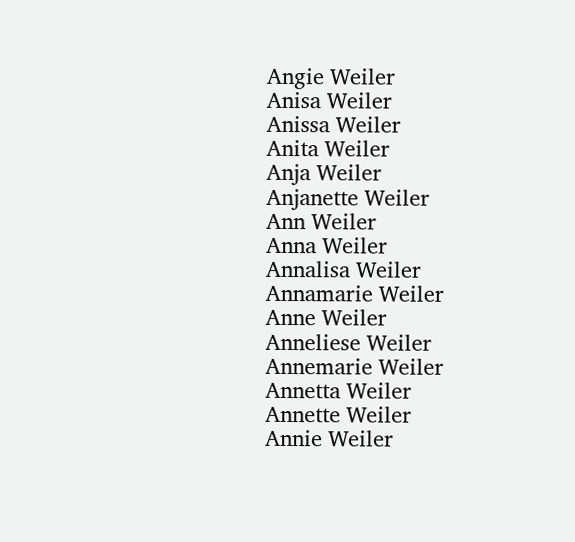Angie Weiler
Anisa Weiler
Anissa Weiler
Anita Weiler
Anja Weiler
Anjanette Weiler
Ann Weiler
Anna Weiler
Annalisa Weiler
Annamarie Weiler
Anne Weiler
Anneliese Weiler
Annemarie Weiler
Annetta Weiler
Annette Weiler
Annie Weiler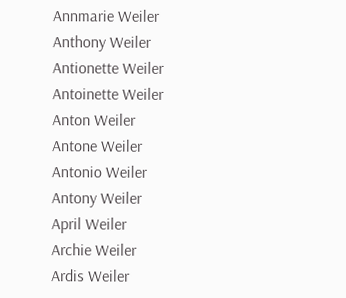Annmarie Weiler
Anthony Weiler
Antionette Weiler
Antoinette Weiler
Anton Weiler
Antone Weiler
Antonio Weiler
Antony Weiler
April Weiler
Archie Weiler
Ardis Weiler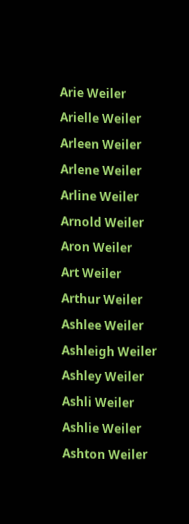Arie Weiler
Arielle Weiler
Arleen Weiler
Arlene Weiler
Arline Weiler
Arnold Weiler
Aron Weiler
Art Weiler
Arthur Weiler
Ashlee Weiler
Ashleigh Weiler
Ashley Weiler
Ashli Weiler
Ashlie Weiler
Ashton Weiler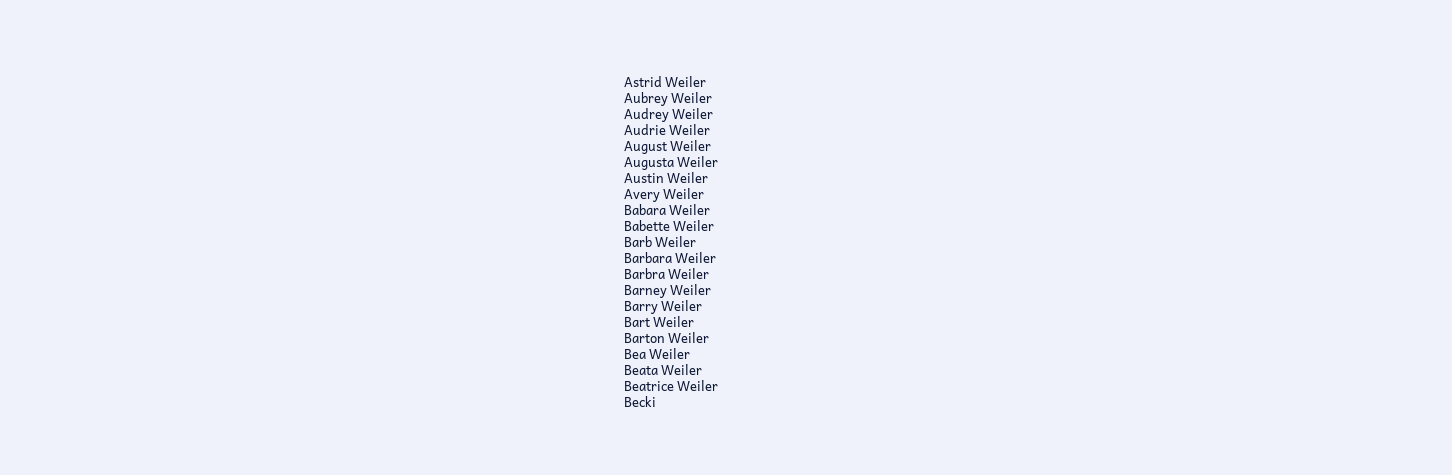Astrid Weiler
Aubrey Weiler
Audrey Weiler
Audrie Weiler
August Weiler
Augusta Weiler
Austin Weiler
Avery Weiler
Babara Weiler
Babette Weiler
Barb Weiler
Barbara Weiler
Barbra Weiler
Barney Weiler
Barry Weiler
Bart Weiler
Barton Weiler
Bea Weiler
Beata Weiler
Beatrice Weiler
Becki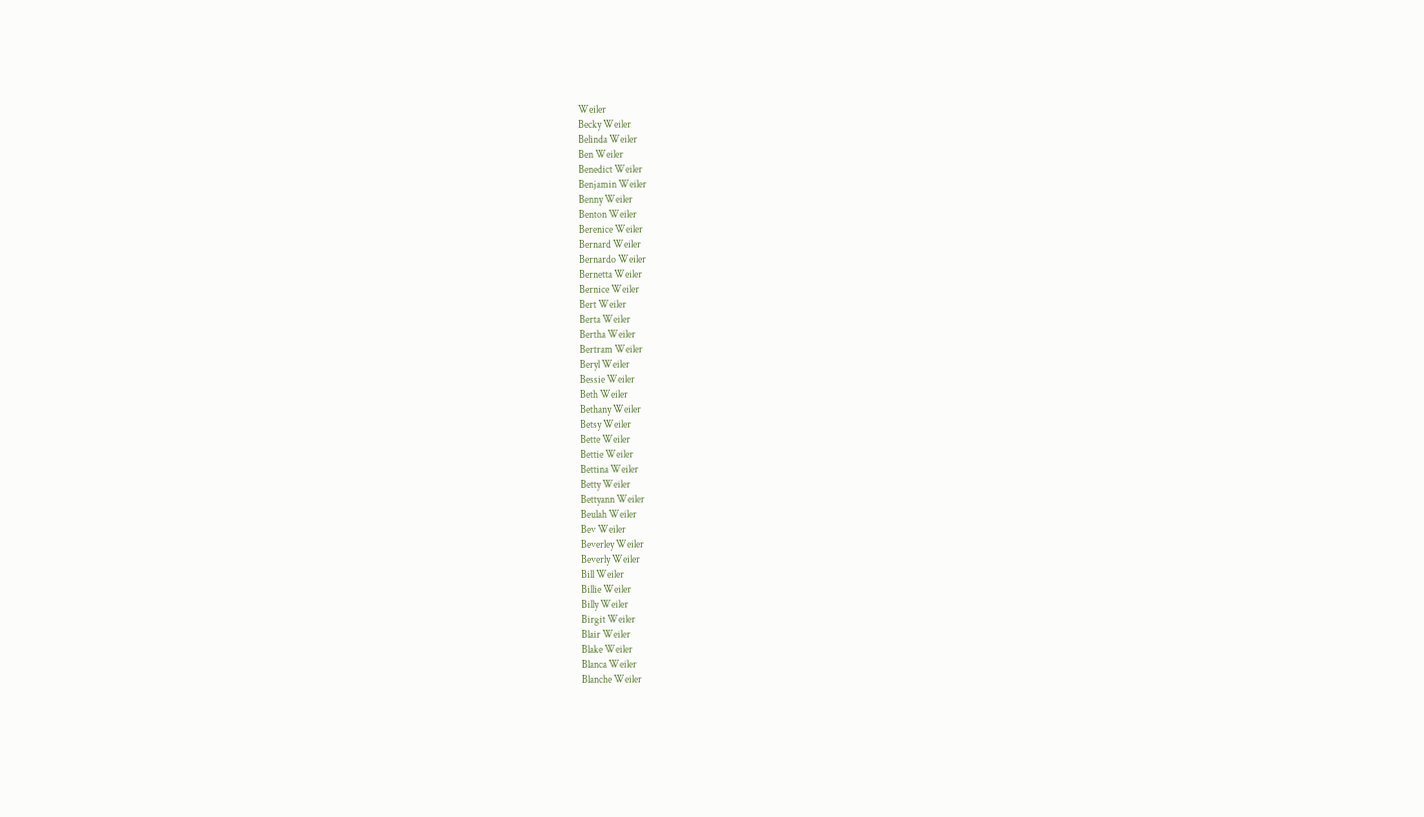Weiler
Becky Weiler
Belinda Weiler
Ben Weiler
Benedict Weiler
Benjamin Weiler
Benny Weiler
Benton Weiler
Berenice Weiler
Bernard Weiler
Bernardo Weiler
Bernetta Weiler
Bernice Weiler
Bert Weiler
Berta Weiler
Bertha Weiler
Bertram Weiler
Beryl Weiler
Bessie Weiler
Beth Weiler
Bethany Weiler
Betsy Weiler
Bette Weiler
Bettie Weiler
Bettina Weiler
Betty Weiler
Bettyann Weiler
Beulah Weiler
Bev Weiler
Beverley Weiler
Beverly Weiler
Bill Weiler
Billie Weiler
Billy Weiler
Birgit Weiler
Blair Weiler
Blake Weiler
Blanca Weiler
Blanche Weiler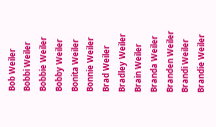Bob Weiler
Bobbi Weiler
Bobbie Weiler
Bobby Weiler
Bonita Weiler
Bonnie Weiler
Brad Weiler
Bradley Weiler
Brain Weiler
Branda Weiler
Branden Weiler
Brandi Weiler
Brandie Weiler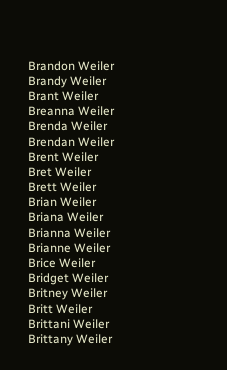Brandon Weiler
Brandy Weiler
Brant Weiler
Breanna Weiler
Brenda Weiler
Brendan Weiler
Brent Weiler
Bret Weiler
Brett Weiler
Brian Weiler
Briana Weiler
Brianna Weiler
Brianne Weiler
Brice Weiler
Bridget Weiler
Britney Weiler
Britt Weiler
Brittani Weiler
Brittany Weiler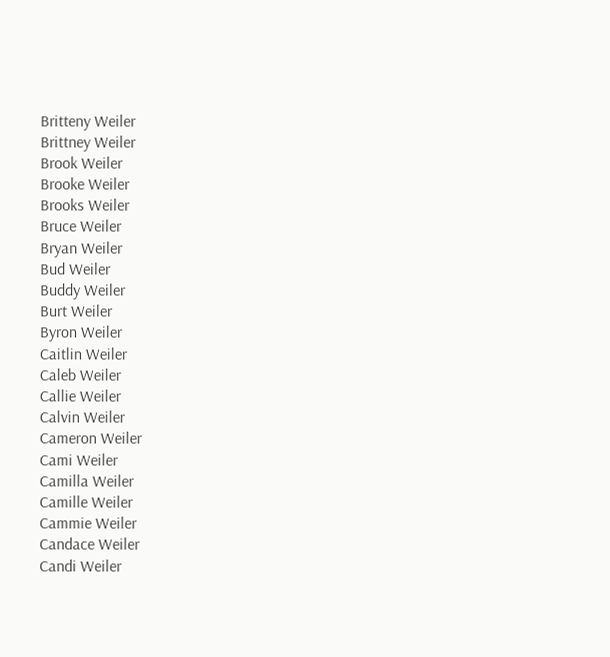Britteny Weiler
Brittney Weiler
Brook Weiler
Brooke Weiler
Brooks Weiler
Bruce Weiler
Bryan Weiler
Bud Weiler
Buddy Weiler
Burt Weiler
Byron Weiler
Caitlin Weiler
Caleb Weiler
Callie Weiler
Calvin Weiler
Cameron Weiler
Cami Weiler
Camilla Weiler
Camille Weiler
Cammie Weiler
Candace Weiler
Candi Weiler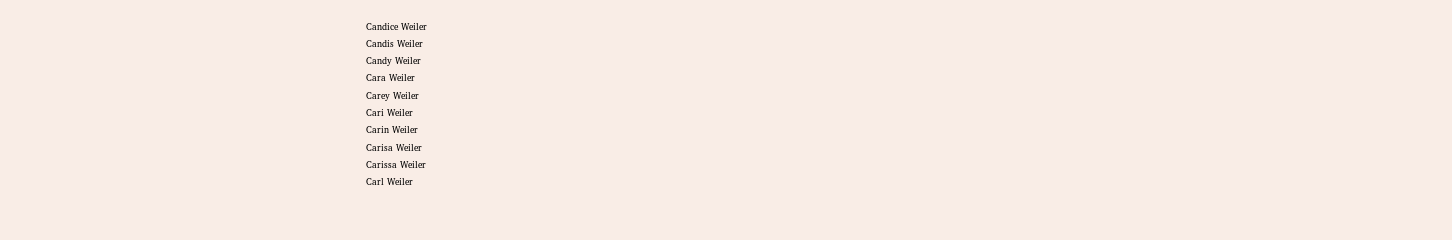Candice Weiler
Candis Weiler
Candy Weiler
Cara Weiler
Carey Weiler
Cari Weiler
Carin Weiler
Carisa Weiler
Carissa Weiler
Carl Weiler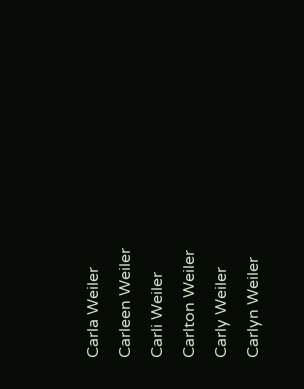Carla Weiler
Carleen Weiler
Carli Weiler
Carlton Weiler
Carly Weiler
Carlyn Weiler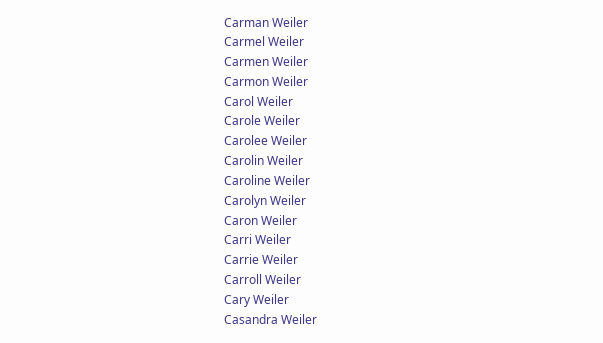Carman Weiler
Carmel Weiler
Carmen Weiler
Carmon Weiler
Carol Weiler
Carole Weiler
Carolee Weiler
Carolin Weiler
Caroline Weiler
Carolyn Weiler
Caron Weiler
Carri Weiler
Carrie Weiler
Carroll Weiler
Cary Weiler
Casandra Weiler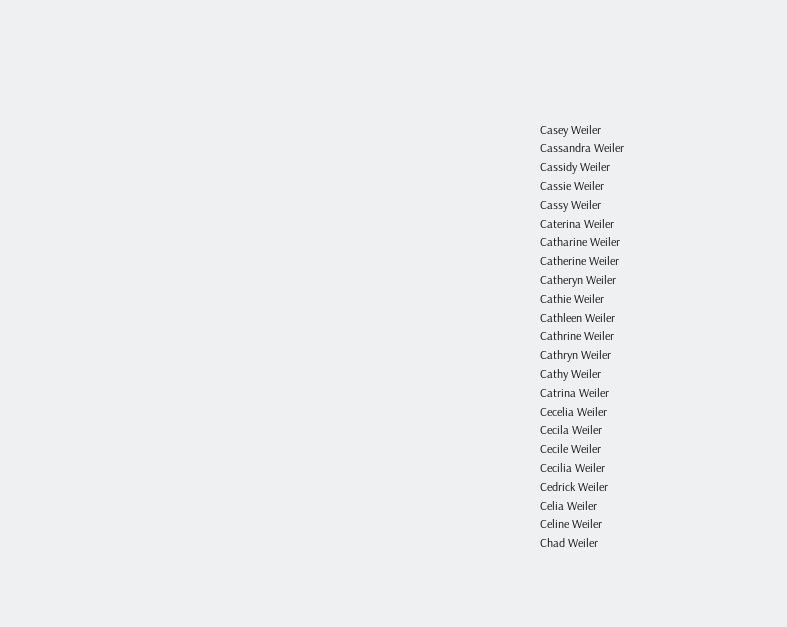Casey Weiler
Cassandra Weiler
Cassidy Weiler
Cassie Weiler
Cassy Weiler
Caterina Weiler
Catharine Weiler
Catherine Weiler
Catheryn Weiler
Cathie Weiler
Cathleen Weiler
Cathrine Weiler
Cathryn Weiler
Cathy Weiler
Catrina Weiler
Cecelia Weiler
Cecila Weiler
Cecile Weiler
Cecilia Weiler
Cedrick Weiler
Celia Weiler
Celine Weiler
Chad Weiler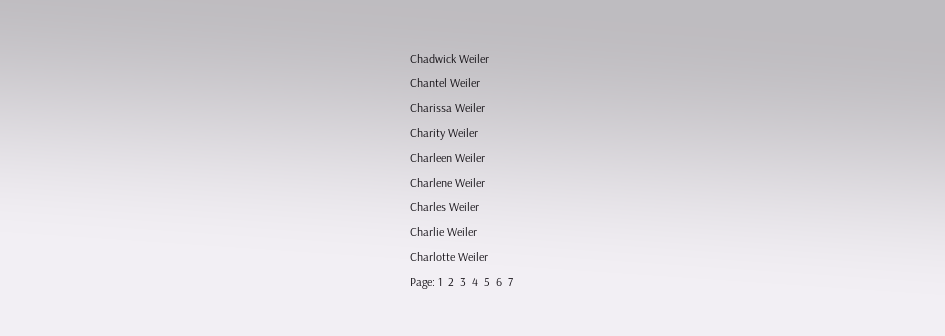Chadwick Weiler
Chantel Weiler
Charissa Weiler
Charity Weiler
Charleen Weiler
Charlene Weiler
Charles Weiler
Charlie Weiler
Charlotte Weiler
Page: 1  2  3  4  5  6  7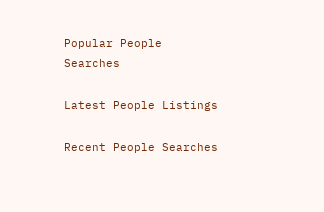Popular People Searches

Latest People Listings

Recent People Searches